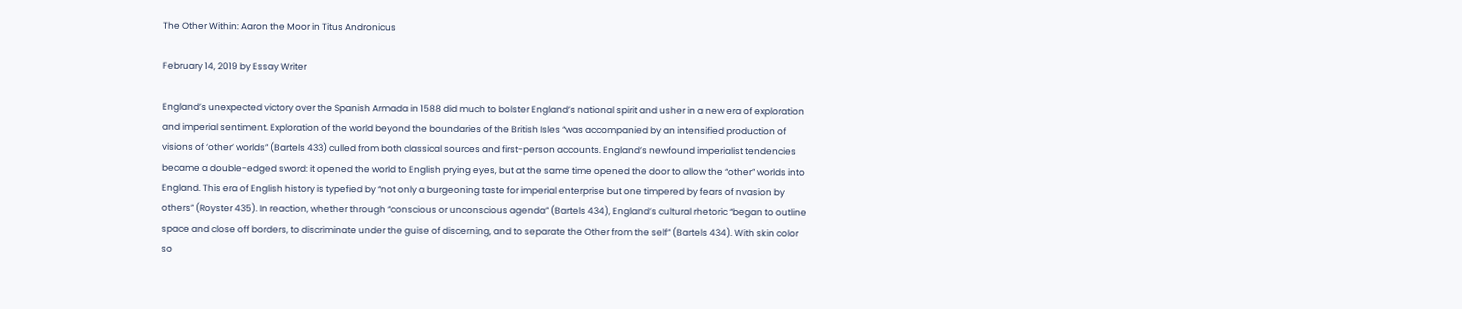The Other Within: Aaron the Moor in Titus Andronicus

February 14, 2019 by Essay Writer

England’s unexpected victory over the Spanish Armada in 1588 did much to bolster England’s national spirit and usher in a new era of exploration and imperial sentiment. Exploration of the world beyond the boundaries of the British Isles “was accompanied by an intensified production of visions of ‘other’ worlds” (Bartels 433) culled from both classical sources and first-person accounts. England’s newfound imperialist tendencies became a double-edged sword: it opened the world to English prying eyes, but at the same time opened the door to allow the “other” worlds into England. This era of English history is typefied by “not only a burgeoning taste for imperial enterprise but one timpered by fears of nvasion by others” (Royster 435). In reaction, whether through “conscious or unconscious agenda” (Bartels 434), England’s cultural rhetoric “began to outline space and close off borders, to discriminate under the guise of discerning, and to separate the Other from the self” (Bartels 434). With skin color so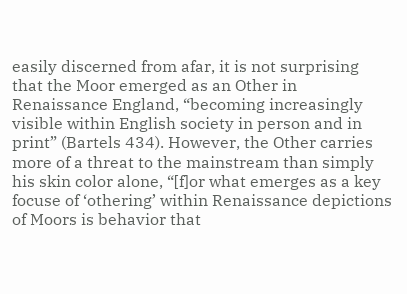easily discerned from afar, it is not surprising that the Moor emerged as an Other in Renaissance England, “becoming increasingly visible within English society in person and in print” (Bartels 434). However, the Other carries more of a threat to the mainstream than simply his skin color alone, “[f]or what emerges as a key focuse of ‘othering’ within Renaissance depictions of Moors is behavior that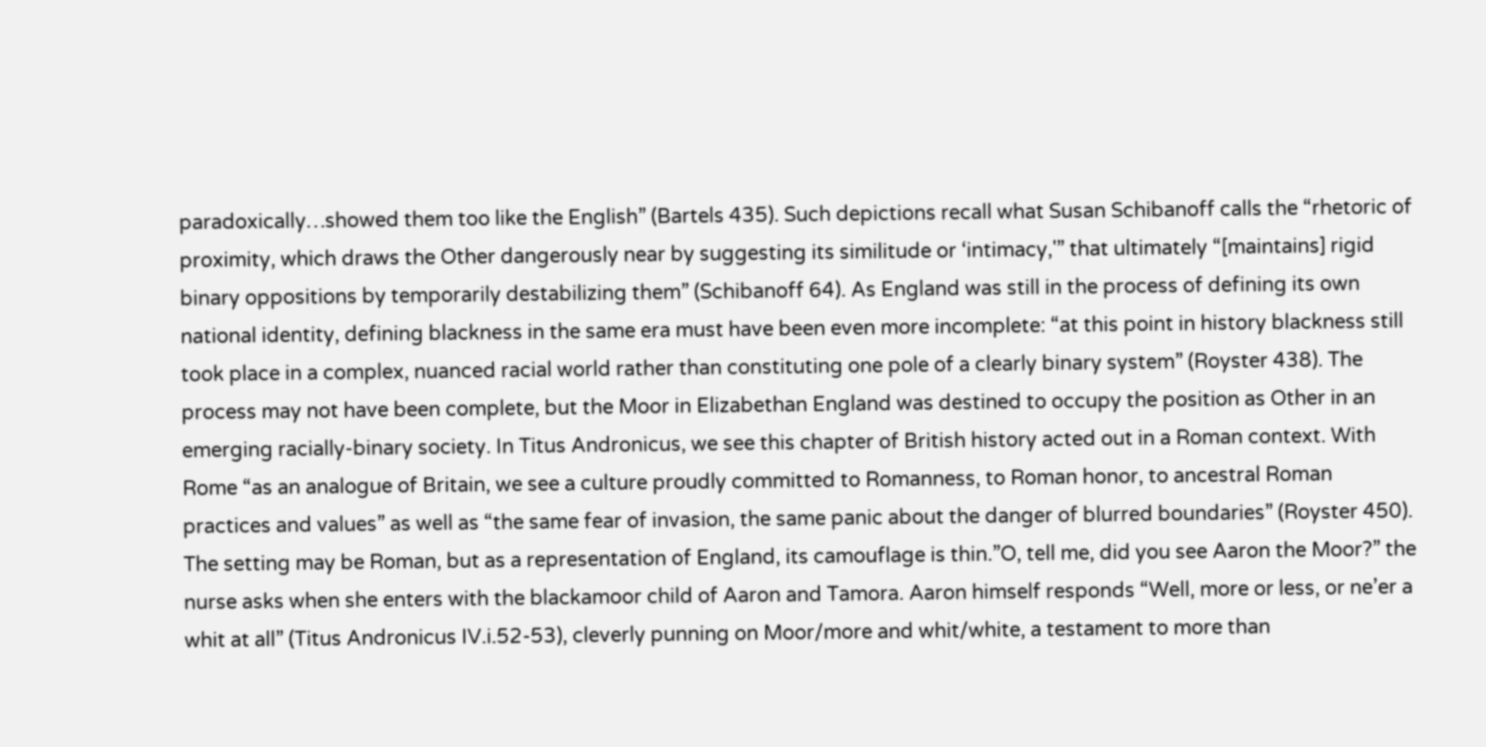paradoxically…showed them too like the English” (Bartels 435). Such depictions recall what Susan Schibanoff calls the “rhetoric of proximity, which draws the Other dangerously near by suggesting its similitude or ‘intimacy,'” that ultimately “[maintains] rigid binary oppositions by temporarily destabilizing them” (Schibanoff 64). As England was still in the process of defining its own national identity, defining blackness in the same era must have been even more incomplete: “at this point in history blackness still took place in a complex, nuanced racial world rather than constituting one pole of a clearly binary system” (Royster 438). The process may not have been complete, but the Moor in Elizabethan England was destined to occupy the position as Other in an emerging racially-binary society. In Titus Andronicus, we see this chapter of British history acted out in a Roman context. With Rome “as an analogue of Britain, we see a culture proudly committed to Romanness, to Roman honor, to ancestral Roman practices and values” as well as “the same fear of invasion, the same panic about the danger of blurred boundaries” (Royster 450). The setting may be Roman, but as a representation of England, its camouflage is thin.”O, tell me, did you see Aaron the Moor?” the nurse asks when she enters with the blackamoor child of Aaron and Tamora. Aaron himself responds “Well, more or less, or ne’er a whit at all” (Titus Andronicus IV.i.52-53), cleverly punning on Moor/more and whit/white, a testament to more than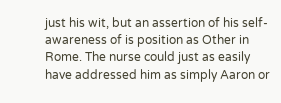just his wit, but an assertion of his self-awareness of is position as Other in Rome. The nurse could just as easily have addressed him as simply Aaron or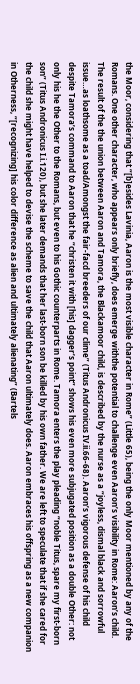the Moor, considering that “[b]esides Lavinia, Aaron is the most visible character in Rome” (Little 65), being the only Moor mentioned by any of the Romans. One other character, who appears only briefly, does emerge withthe potential to challenge even Aaron’s visibility in Rome: Aaron’s child. The result of the the union between Aaron and Tamora, the Blackamoor child, is described by the nurse as a “joyless, dismal black and sorrowful issue…as loathsome as a toad/Amongst the fair-facd breeders of our clime” (Titus Andronicus IV.ii.66-68). Aaron’s vigorous defense of his child despite Tamora’s command to Aaron that he “christen it with [his] dagger’s point” shows his even more subjugated position as a double Other: not only his he the Other to the Romans, but even to his Gothic counterparts in Rome. Tamora enters the play pleading “noble Titus, spare my first-born son” (Titus Andronicus I.i.120), but she later demands that her last-born son be killed by his own father. We are left to speculate that if she cared for the child she might have helped to devise the scheme to save the child that Aaron ultimately does. Aaron embraces his offspring as a new companion in Otherness, “[recognizing] his color difference as alien and ultimately alienating” (Bartels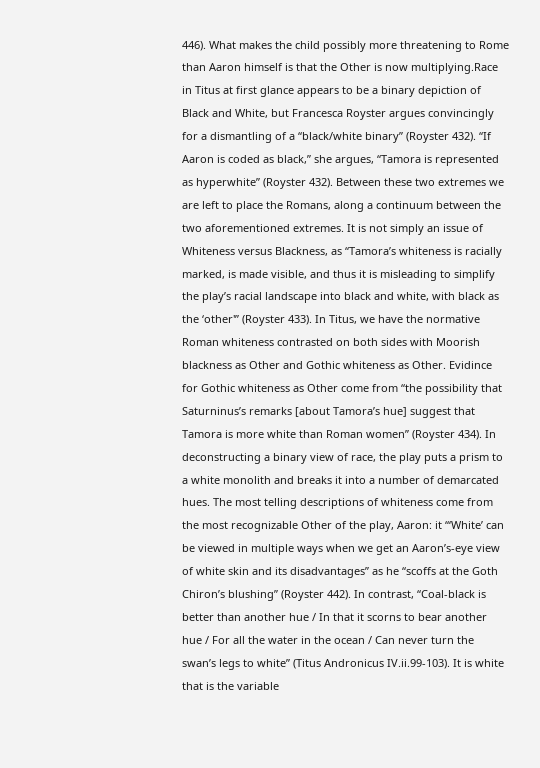446). What makes the child possibly more threatening to Rome than Aaron himself is that the Other is now multiplying.Race in Titus at first glance appears to be a binary depiction of Black and White, but Francesca Royster argues convincingly for a dismantling of a “black/white binary” (Royster 432). “If Aaron is coded as black,” she argues, “Tamora is represented as hyperwhite” (Royster 432). Between these two extremes we are left to place the Romans, along a continuum between the two aforementioned extremes. It is not simply an issue of Whiteness versus Blackness, as “Tamora’s whiteness is racially marked, is made visible, and thus it is misleading to simplify the play’s racial landscape into black and white, with black as the ‘other'” (Royster 433). In Titus, we have the normative Roman whiteness contrasted on both sides with Moorish blackness as Other and Gothic whiteness as Other. Evidince for Gothic whiteness as Other come from “the possibility that Saturninus’s remarks [about Tamora’s hue] suggest that Tamora is more white than Roman women” (Royster 434). In deconstructing a binary view of race, the play puts a prism to a white monolith and breaks it into a number of demarcated hues. The most telling descriptions of whiteness come from the most recognizable Other of the play, Aaron: it “‘White’ can be viewed in multiple ways when we get an Aaron’s-eye view of white skin and its disadvantages” as he “scoffs at the Goth Chiron’s blushing” (Royster 442). In contrast, “Coal-black is better than another hue / In that it scorns to bear another hue / For all the water in the ocean / Can never turn the swan’s legs to white” (Titus Andronicus IV.ii.99-103). It is white that is the variable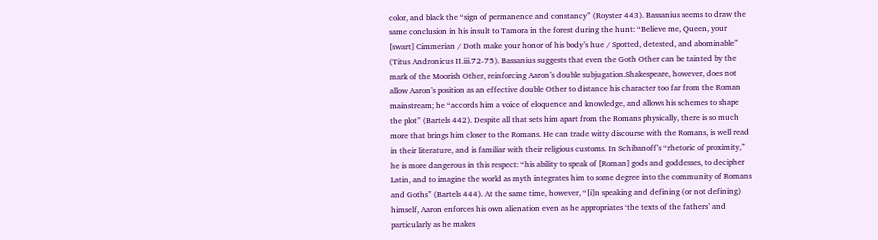color, and black the “sign of permanence and constancy” (Royster 443). Bassanius seems to draw the same conclusion in his insult to Tamora in the forest during the hunt: “Believe me, Queen, your [swart] Cimmerian / Doth make your honor of his body’s hue / Spotted, detested, and abominable” (Titus Andronicus II.iii.72-75). Bassanius suggests that even the Goth Other can be tainted by the mark of the Moorish Other, reinforcing Aaron’s double subjugation.Shakespeare, however, does not allow Aaron’s position as an effective double Other to distance his character too far from the Roman mainstream; he “accords him a voice of eloquence and knowledge, and allows his schemes to shape the plot” (Bartels 442). Despite all that sets him apart from the Romans physically, there is so much more that brings him closer to the Romans. He can trade witty discourse with the Romans, is well read in their literature, and is familiar with their religious customs. In Schibanoff’s “rhetoric of proximity,” he is more dangerous in this respect: “his ability to speak of [Roman] gods and goddesses, to decipher Latin, and to imagine the world as myth integrates him to some degree into the community of Romans and Goths” (Bartels 444). At the same time, however, “[i]n speaking and defining (or not defining) himself, Aaron enforces his own alienation even as he appropriates ‘the texts of the fathers’ and particularly as he makes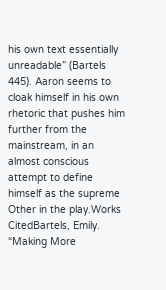his own text essentially unreadable” (Bartels 445). Aaron seems to cloak himself in his own rhetoric that pushes him further from the mainstream, in an almost conscious attempt to define himself as the supreme Other in the play.Works CitedBartels, Emily. “Making More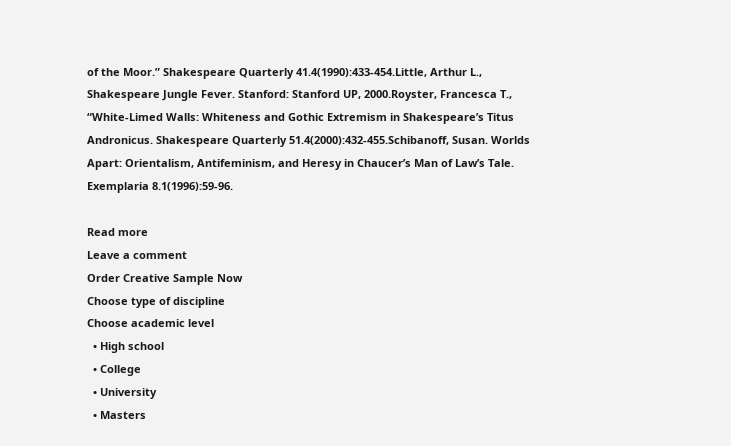of the Moor.” Shakespeare Quarterly 41.4(1990):433-454.Little, Arthur L., Shakespeare Jungle Fever. Stanford: Stanford UP, 2000.Royster, Francesca T., “White-Limed Walls: Whiteness and Gothic Extremism in Shakespeare’s Titus Andronicus. Shakespeare Quarterly 51.4(2000):432-455.Schibanoff, Susan. Worlds Apart: Orientalism, Antifeminism, and Heresy in Chaucer’s Man of Law’s Tale. Exemplaria 8.1(1996):59-96.

Read more
Leave a comment
Order Creative Sample Now
Choose type of discipline
Choose academic level
  • High school
  • College
  • University
  • Masters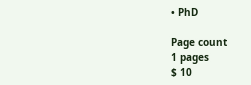• PhD

Page count
1 pages
$ 10